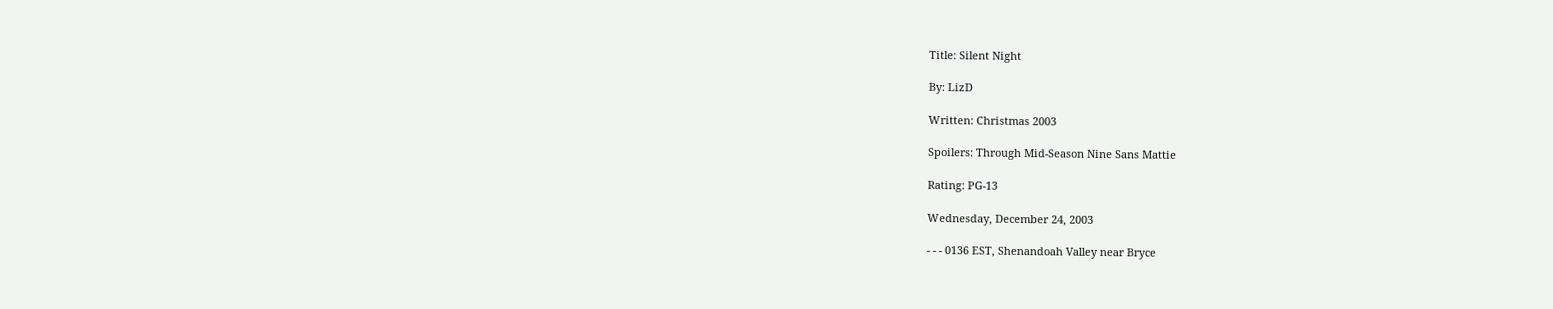Title: Silent Night

By: LizD

Written: Christmas 2003

Spoilers: Through Mid-Season Nine Sans Mattie

Rating: PG-13

Wednesday, December 24, 2003

- - - 0136 EST, Shenandoah Valley near Bryce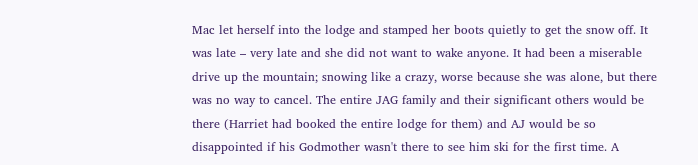Mac let herself into the lodge and stamped her boots quietly to get the snow off. It was late – very late and she did not want to wake anyone. It had been a miserable drive up the mountain; snowing like a crazy, worse because she was alone, but there was no way to cancel. The entire JAG family and their significant others would be there (Harriet had booked the entire lodge for them) and AJ would be so disappointed if his Godmother wasn't there to see him ski for the first time. A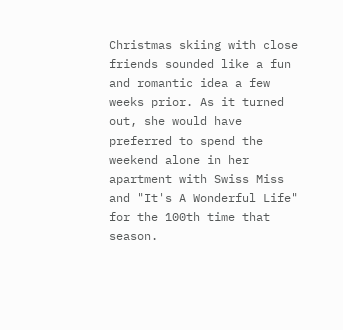Christmas skiing with close friends sounded like a fun and romantic idea a few weeks prior. As it turned out, she would have preferred to spend the weekend alone in her apartment with Swiss Miss and "It's A Wonderful Life" for the 100th time that season.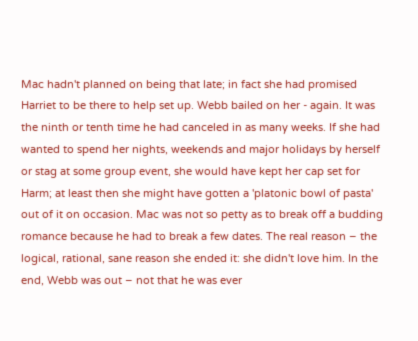Mac hadn't planned on being that late; in fact she had promised Harriet to be there to help set up. Webb bailed on her - again. It was the ninth or tenth time he had canceled in as many weeks. If she had wanted to spend her nights, weekends and major holidays by herself or stag at some group event, she would have kept her cap set for Harm; at least then she might have gotten a 'platonic bowl of pasta' out of it on occasion. Mac was not so petty as to break off a budding romance because he had to break a few dates. The real reason – the logical, rational, sane reason she ended it: she didn't love him. In the end, Webb was out – not that he was ever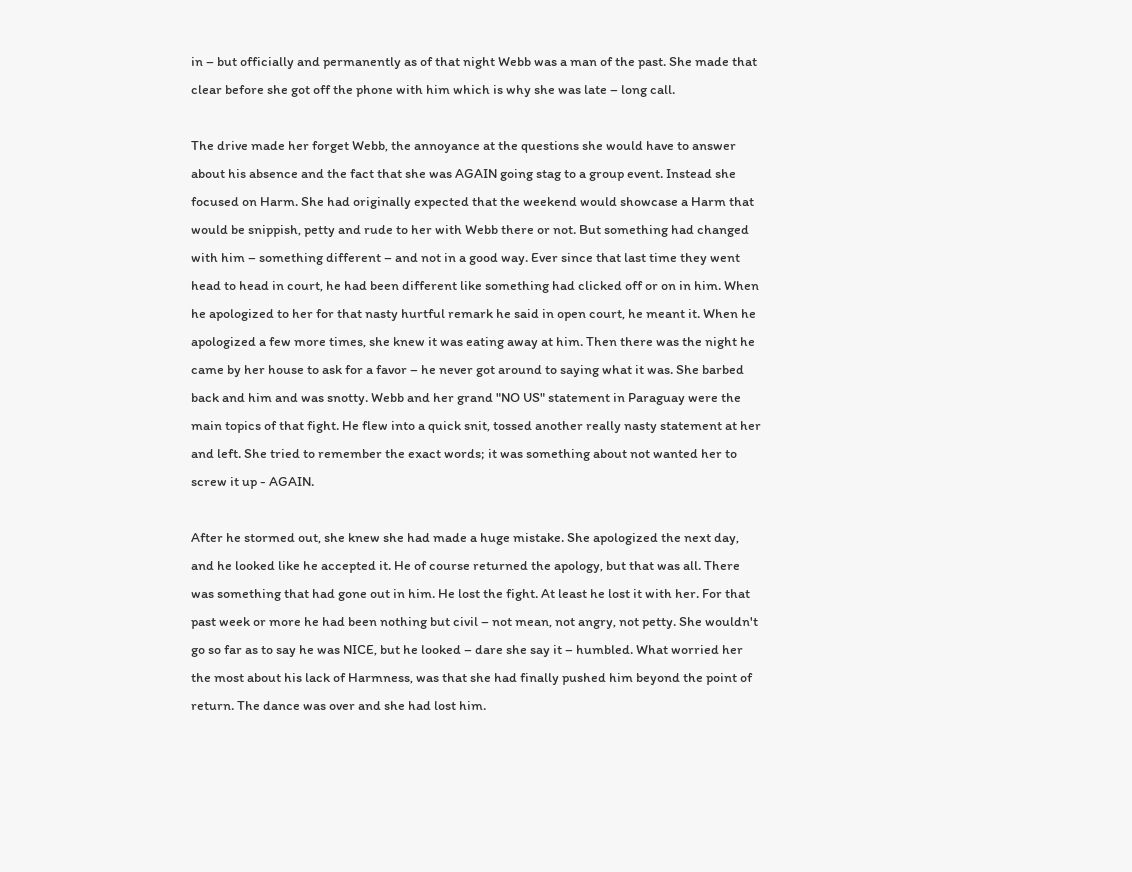in – but officially and permanently as of that night Webb was a man of the past. She made that clear before she got off the phone with him which is why she was late – long call.

The drive made her forget Webb, the annoyance at the questions she would have to answer about his absence and the fact that she was AGAIN going stag to a group event. Instead she focused on Harm. She had originally expected that the weekend would showcase a Harm that would be snippish, petty and rude to her with Webb there or not. But something had changed with him – something different – and not in a good way. Ever since that last time they went head to head in court, he had been different like something had clicked off or on in him. When he apologized to her for that nasty hurtful remark he said in open court, he meant it. When he apologized a few more times, she knew it was eating away at him. Then there was the night he came by her house to ask for a favor – he never got around to saying what it was. She barbed back and him and was snotty. Webb and her grand "NO US" statement in Paraguay were the main topics of that fight. He flew into a quick snit, tossed another really nasty statement at her and left. She tried to remember the exact words; it was something about not wanted her to screw it up - AGAIN.

After he stormed out, she knew she had made a huge mistake. She apologized the next day, and he looked like he accepted it. He of course returned the apology, but that was all. There was something that had gone out in him. He lost the fight. At least he lost it with her. For that past week or more he had been nothing but civil – not mean, not angry, not petty. She wouldn't go so far as to say he was NICE, but he looked – dare she say it – humbled. What worried her the most about his lack of Harmness, was that she had finally pushed him beyond the point of return. The dance was over and she had lost him.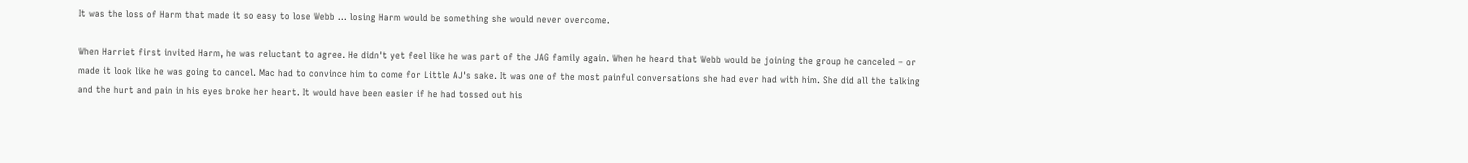It was the loss of Harm that made it so easy to lose Webb … losing Harm would be something she would never overcome.

When Harriet first invited Harm, he was reluctant to agree. He didn't yet feel like he was part of the JAG family again. When he heard that Webb would be joining the group he canceled – or made it look like he was going to cancel. Mac had to convince him to come for Little AJ's sake. It was one of the most painful conversations she had ever had with him. She did all the talking and the hurt and pain in his eyes broke her heart. It would have been easier if he had tossed out his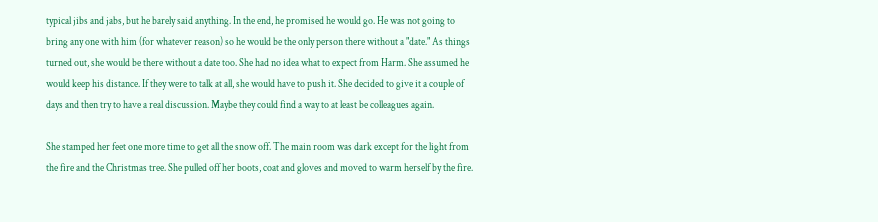typical jibs and jabs, but he barely said anything. In the end, he promised he would go. He was not going to bring any one with him (for whatever reason) so he would be the only person there without a "date." As things turned out, she would be there without a date too. She had no idea what to expect from Harm. She assumed he would keep his distance. If they were to talk at all, she would have to push it. She decided to give it a couple of days and then try to have a real discussion. Maybe they could find a way to at least be colleagues again.

She stamped her feet one more time to get all the snow off. The main room was dark except for the light from the fire and the Christmas tree. She pulled off her boots, coat and gloves and moved to warm herself by the fire.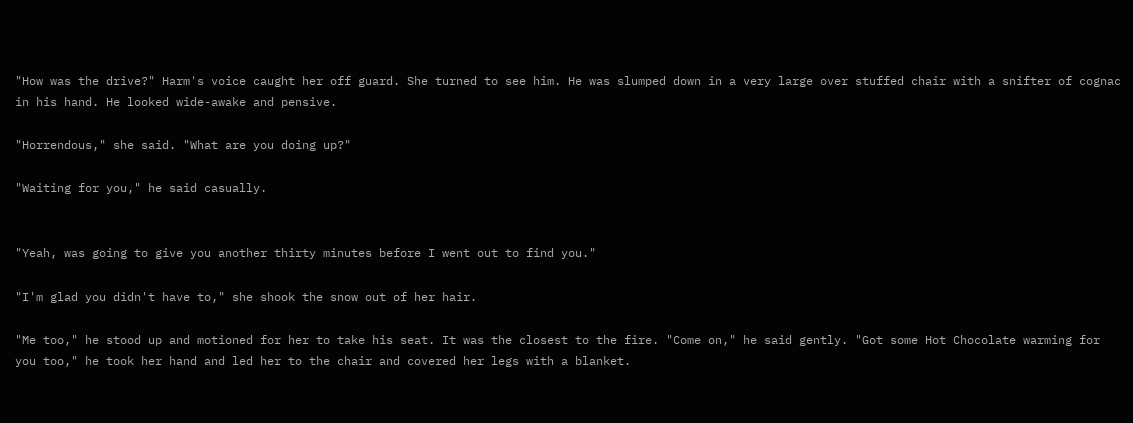"How was the drive?" Harm's voice caught her off guard. She turned to see him. He was slumped down in a very large over stuffed chair with a snifter of cognac in his hand. He looked wide-awake and pensive.

"Horrendous," she said. "What are you doing up?"

"Waiting for you," he said casually.


"Yeah, was going to give you another thirty minutes before I went out to find you."

"I'm glad you didn't have to," she shook the snow out of her hair.

"Me too," he stood up and motioned for her to take his seat. It was the closest to the fire. "Come on," he said gently. "Got some Hot Chocolate warming for you too," he took her hand and led her to the chair and covered her legs with a blanket.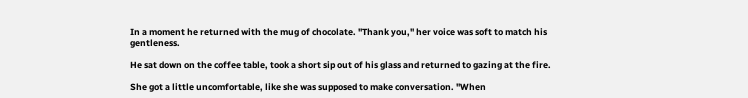In a moment he returned with the mug of chocolate. "Thank you," her voice was soft to match his gentleness.

He sat down on the coffee table, took a short sip out of his glass and returned to gazing at the fire.

She got a little uncomfortable, like she was supposed to make conversation. "When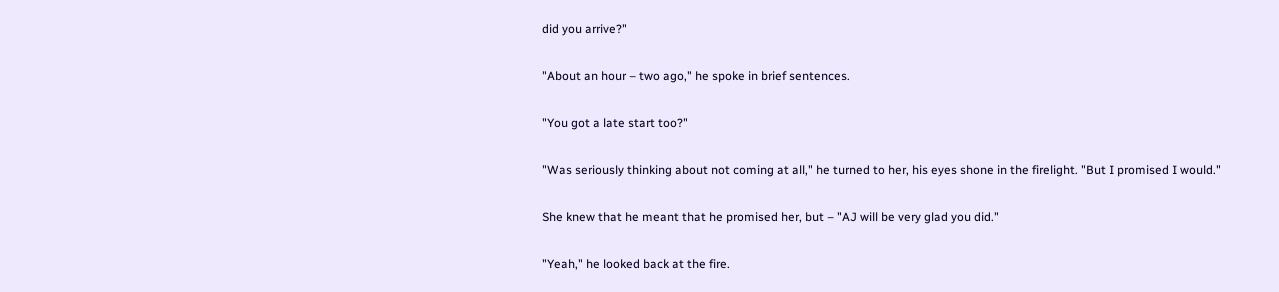did you arrive?"

"About an hour – two ago," he spoke in brief sentences.

"You got a late start too?"

"Was seriously thinking about not coming at all," he turned to her, his eyes shone in the firelight. "But I promised I would."

She knew that he meant that he promised her, but – "AJ will be very glad you did."

"Yeah," he looked back at the fire.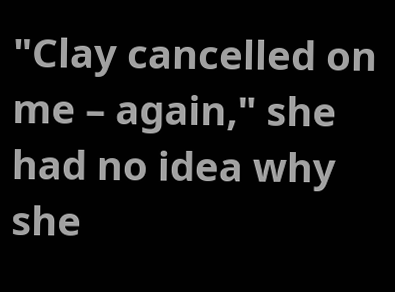"Clay cancelled on me – again," she had no idea why she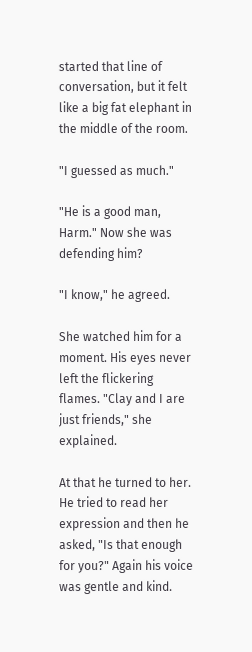started that line of conversation, but it felt like a big fat elephant in the middle of the room.

"I guessed as much."

"He is a good man, Harm." Now she was defending him?

"I know," he agreed.

She watched him for a moment. His eyes never left the flickering flames. "Clay and I are just friends," she explained.

At that he turned to her. He tried to read her expression and then he asked, "Is that enough for you?" Again his voice was gentle and kind.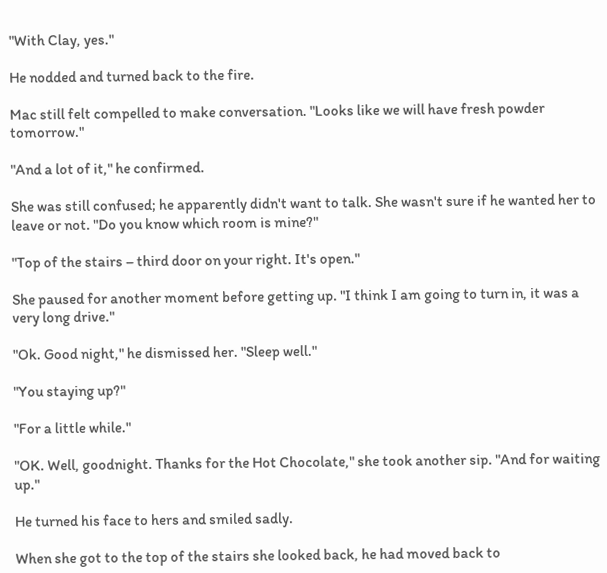"With Clay, yes."

He nodded and turned back to the fire.

Mac still felt compelled to make conversation. "Looks like we will have fresh powder tomorrow."

"And a lot of it," he confirmed.

She was still confused; he apparently didn't want to talk. She wasn't sure if he wanted her to leave or not. "Do you know which room is mine?"

"Top of the stairs – third door on your right. It's open."

She paused for another moment before getting up. "I think I am going to turn in, it was a very long drive."

"Ok. Good night," he dismissed her. "Sleep well."

"You staying up?"

"For a little while."

"OK. Well, goodnight. Thanks for the Hot Chocolate," she took another sip. "And for waiting up."

He turned his face to hers and smiled sadly.

When she got to the top of the stairs she looked back, he had moved back to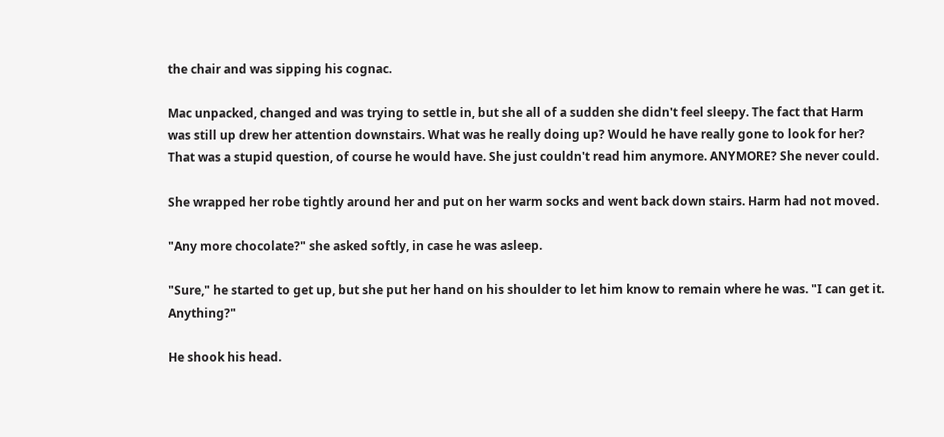the chair and was sipping his cognac.

Mac unpacked, changed and was trying to settle in, but she all of a sudden she didn't feel sleepy. The fact that Harm was still up drew her attention downstairs. What was he really doing up? Would he have really gone to look for her? That was a stupid question, of course he would have. She just couldn't read him anymore. ANYMORE? She never could.

She wrapped her robe tightly around her and put on her warm socks and went back down stairs. Harm had not moved.

"Any more chocolate?" she asked softly, in case he was asleep.

"Sure," he started to get up, but she put her hand on his shoulder to let him know to remain where he was. "I can get it. Anything?"

He shook his head.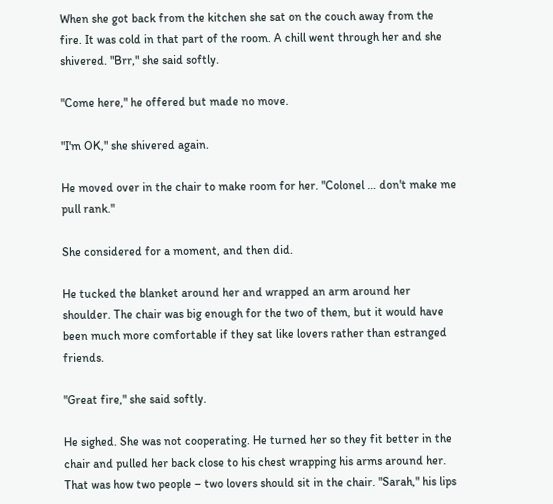When she got back from the kitchen she sat on the couch away from the fire. It was cold in that part of the room. A chill went through her and she shivered. "Brr," she said softly.

"Come here," he offered but made no move.

"I'm OK," she shivered again.

He moved over in the chair to make room for her. "Colonel … don't make me pull rank."

She considered for a moment, and then did.

He tucked the blanket around her and wrapped an arm around her shoulder. The chair was big enough for the two of them, but it would have been much more comfortable if they sat like lovers rather than estranged friends.

"Great fire," she said softly.

He sighed. She was not cooperating. He turned her so they fit better in the chair and pulled her back close to his chest wrapping his arms around her. That was how two people – two lovers should sit in the chair. "Sarah," his lips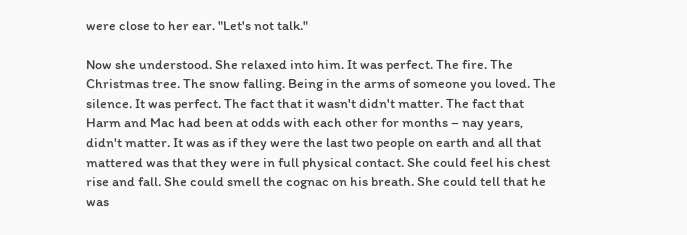were close to her ear. "Let's not talk."

Now she understood. She relaxed into him. It was perfect. The fire. The Christmas tree. The snow falling. Being in the arms of someone you loved. The silence. It was perfect. The fact that it wasn't didn't matter. The fact that Harm and Mac had been at odds with each other for months – nay years, didn't matter. It was as if they were the last two people on earth and all that mattered was that they were in full physical contact. She could feel his chest rise and fall. She could smell the cognac on his breath. She could tell that he was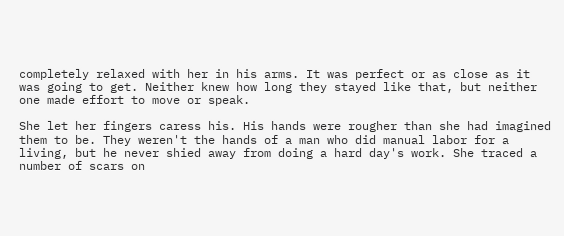completely relaxed with her in his arms. It was perfect or as close as it was going to get. Neither knew how long they stayed like that, but neither one made effort to move or speak.

She let her fingers caress his. His hands were rougher than she had imagined them to be. They weren't the hands of a man who did manual labor for a living, but he never shied away from doing a hard day's work. She traced a number of scars on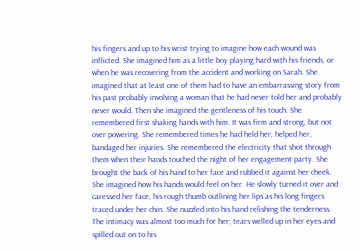his fingers and up to his wrist trying to imagine how each wound was inflicted. She imagined him as a little boy playing hard with his friends, or when he was recovering from the accident and working on Sarah. She imagined that at least one of them had to have an embarrassing story from his past probably involving a woman that he had never told her and probably never would. Then she imagined the gentleness of his touch. She remembered first shaking hands with him. It was firm and strong, but not over powering. She remembered times he had held her, helped her, bandaged her injuries. She remembered the electricity that shot through them when their hands touched the night of her engagement party. She brought the back of his hand to her face and rubbed it against her cheek. She imagined how his hands would feel on her. He slowly turned it over and caressed her face, his rough thumb outlining her lips as his long fingers traced under her chin. She nuzzled into his hand relishing the tenderness. The intimacy was almost too much for her; tears welled up in her eyes and spilled out on to his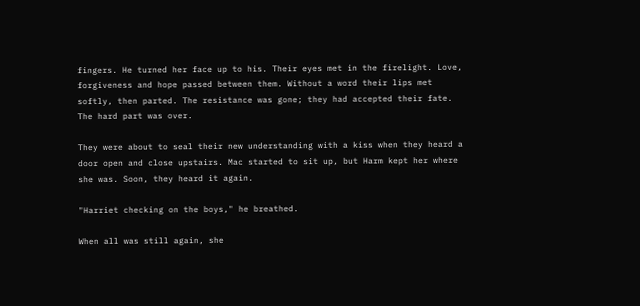fingers. He turned her face up to his. Their eyes met in the firelight. Love, forgiveness and hope passed between them. Without a word their lips met softly, then parted. The resistance was gone; they had accepted their fate. The hard part was over.

They were about to seal their new understanding with a kiss when they heard a door open and close upstairs. Mac started to sit up, but Harm kept her where she was. Soon, they heard it again.

"Harriet checking on the boys," he breathed.

When all was still again, she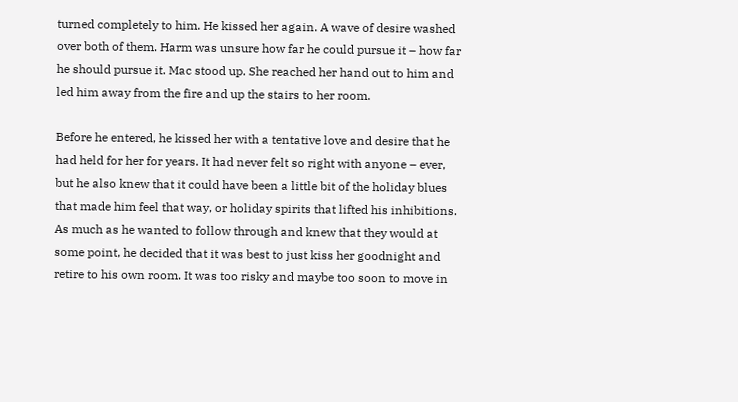turned completely to him. He kissed her again. A wave of desire washed over both of them. Harm was unsure how far he could pursue it – how far he should pursue it. Mac stood up. She reached her hand out to him and led him away from the fire and up the stairs to her room.

Before he entered, he kissed her with a tentative love and desire that he had held for her for years. It had never felt so right with anyone – ever, but he also knew that it could have been a little bit of the holiday blues that made him feel that way, or holiday spirits that lifted his inhibitions. As much as he wanted to follow through and knew that they would at some point, he decided that it was best to just kiss her goodnight and retire to his own room. It was too risky and maybe too soon to move in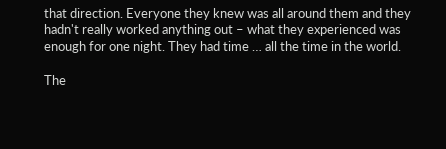that direction. Everyone they knew was all around them and they hadn't really worked anything out – what they experienced was enough for one night. They had time … all the time in the world.

The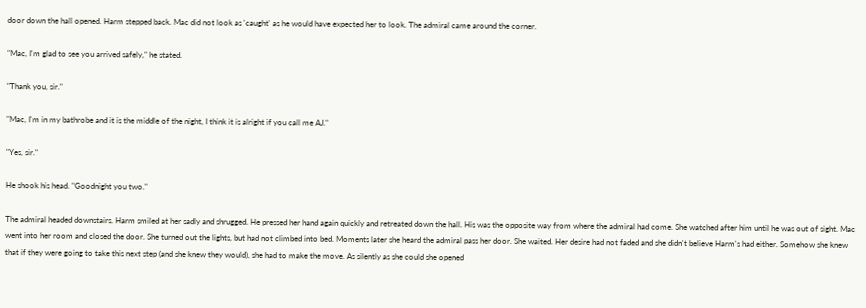door down the hall opened. Harm stepped back. Mac did not look as 'caught' as he would have expected her to look. The admiral came around the corner.

"Mac, I'm glad to see you arrived safely," he stated.

"Thank you, sir."

"Mac, I'm in my bathrobe and it is the middle of the night, I think it is alright if you call me AJ."

"Yes, sir."

He shook his head. "Goodnight you two."

The admiral headed downstairs. Harm smiled at her sadly and shrugged. He pressed her hand again quickly and retreated down the hall. His was the opposite way from where the admiral had come. She watched after him until he was out of sight. Mac went into her room and closed the door. She turned out the lights, but had not climbed into bed. Moments later she heard the admiral pass her door. She waited. Her desire had not faded and she didn't believe Harm's had either. Somehow she knew that if they were going to take this next step (and she knew they would), she had to make the move. As silently as she could she opened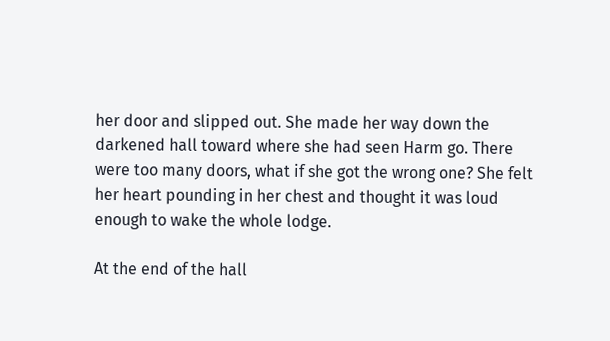her door and slipped out. She made her way down the darkened hall toward where she had seen Harm go. There were too many doors, what if she got the wrong one? She felt her heart pounding in her chest and thought it was loud enough to wake the whole lodge.

At the end of the hall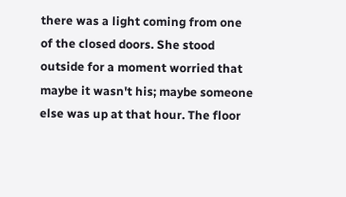there was a light coming from one of the closed doors. She stood outside for a moment worried that maybe it wasn't his; maybe someone else was up at that hour. The floor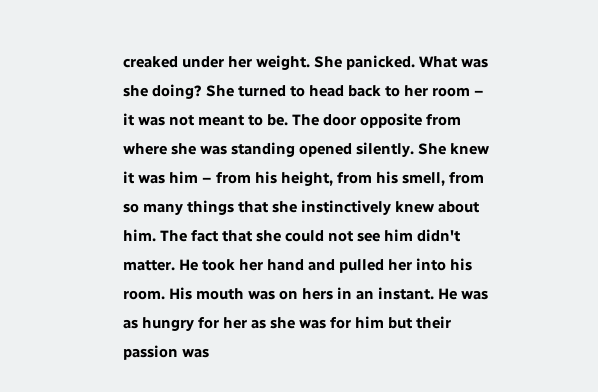creaked under her weight. She panicked. What was she doing? She turned to head back to her room – it was not meant to be. The door opposite from where she was standing opened silently. She knew it was him – from his height, from his smell, from so many things that she instinctively knew about him. The fact that she could not see him didn't matter. He took her hand and pulled her into his room. His mouth was on hers in an instant. He was as hungry for her as she was for him but their passion was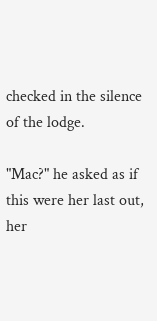checked in the silence of the lodge.

"Mac?" he asked as if this were her last out, her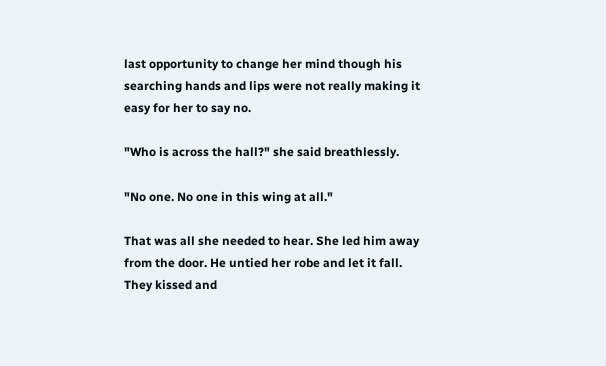last opportunity to change her mind though his searching hands and lips were not really making it easy for her to say no.

"Who is across the hall?" she said breathlessly.

"No one. No one in this wing at all."

That was all she needed to hear. She led him away from the door. He untied her robe and let it fall. They kissed and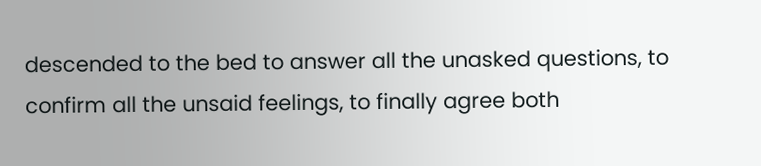descended to the bed to answer all the unasked questions, to confirm all the unsaid feelings, to finally agree both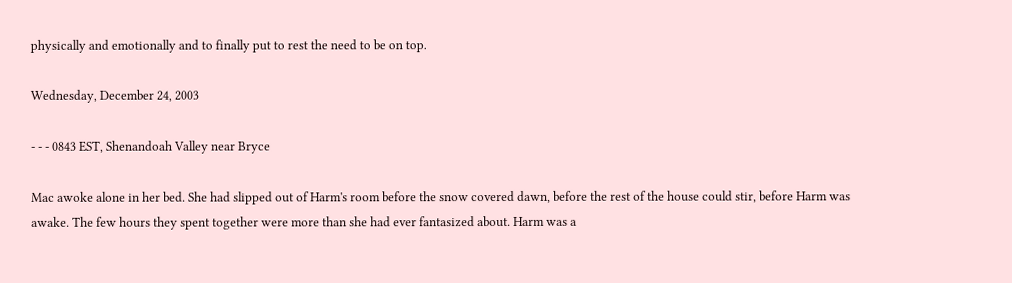physically and emotionally and to finally put to rest the need to be on top.

Wednesday, December 24, 2003

- - - 0843 EST, Shenandoah Valley near Bryce

Mac awoke alone in her bed. She had slipped out of Harm's room before the snow covered dawn, before the rest of the house could stir, before Harm was awake. The few hours they spent together were more than she had ever fantasized about. Harm was a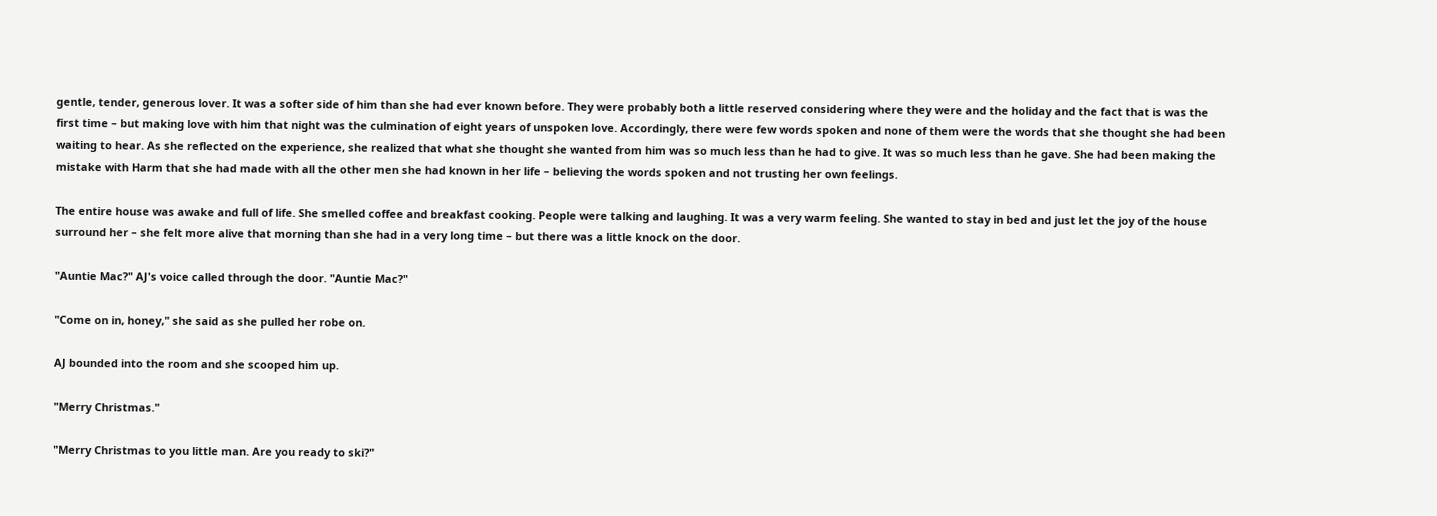gentle, tender, generous lover. It was a softer side of him than she had ever known before. They were probably both a little reserved considering where they were and the holiday and the fact that is was the first time – but making love with him that night was the culmination of eight years of unspoken love. Accordingly, there were few words spoken and none of them were the words that she thought she had been waiting to hear. As she reflected on the experience, she realized that what she thought she wanted from him was so much less than he had to give. It was so much less than he gave. She had been making the mistake with Harm that she had made with all the other men she had known in her life – believing the words spoken and not trusting her own feelings.

The entire house was awake and full of life. She smelled coffee and breakfast cooking. People were talking and laughing. It was a very warm feeling. She wanted to stay in bed and just let the joy of the house surround her – she felt more alive that morning than she had in a very long time – but there was a little knock on the door.

"Auntie Mac?" AJ's voice called through the door. "Auntie Mac?"

"Come on in, honey," she said as she pulled her robe on.

AJ bounded into the room and she scooped him up.

"Merry Christmas."

"Merry Christmas to you little man. Are you ready to ski?"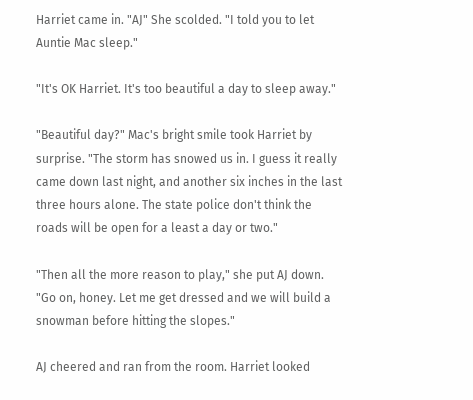Harriet came in. "AJ" She scolded. "I told you to let Auntie Mac sleep."

"It's OK Harriet. It's too beautiful a day to sleep away."

"Beautiful day?" Mac's bright smile took Harriet by surprise. "The storm has snowed us in. I guess it really came down last night, and another six inches in the last three hours alone. The state police don't think the roads will be open for a least a day or two."

"Then all the more reason to play," she put AJ down. "Go on, honey. Let me get dressed and we will build a snowman before hitting the slopes."

AJ cheered and ran from the room. Harriet looked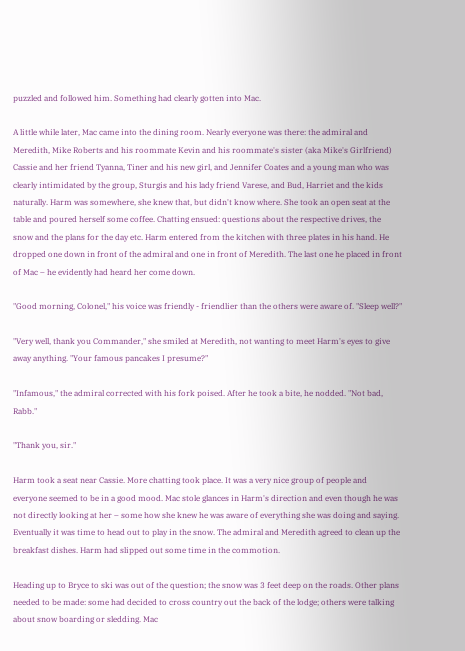puzzled and followed him. Something had clearly gotten into Mac.

A little while later, Mac came into the dining room. Nearly everyone was there: the admiral and Meredith, Mike Roberts and his roommate Kevin and his roommate's sister (aka Mike's Girlfriend) Cassie and her friend Tyanna, Tiner and his new girl, and Jennifer Coates and a young man who was clearly intimidated by the group, Sturgis and his lady friend Varese, and Bud, Harriet and the kids naturally. Harm was somewhere, she knew that, but didn't know where. She took an open seat at the table and poured herself some coffee. Chatting ensued: questions about the respective drives, the snow and the plans for the day etc. Harm entered from the kitchen with three plates in his hand. He dropped one down in front of the admiral and one in front of Meredith. The last one he placed in front of Mac – he evidently had heard her come down.

"Good morning, Colonel," his voice was friendly - friendlier than the others were aware of. "Sleep well?"

"Very well, thank you Commander," she smiled at Meredith, not wanting to meet Harm's eyes to give away anything. "Your famous pancakes I presume?"

"Infamous," the admiral corrected with his fork poised. After he took a bite, he nodded. "Not bad, Rabb."

"Thank you, sir."

Harm took a seat near Cassie. More chatting took place. It was a very nice group of people and everyone seemed to be in a good mood. Mac stole glances in Harm's direction and even though he was not directly looking at her – some how she knew he was aware of everything she was doing and saying. Eventually it was time to head out to play in the snow. The admiral and Meredith agreed to clean up the breakfast dishes. Harm had slipped out some time in the commotion.

Heading up to Bryce to ski was out of the question; the snow was 3 feet deep on the roads. Other plans needed to be made: some had decided to cross country out the back of the lodge; others were talking about snow boarding or sledding. Mac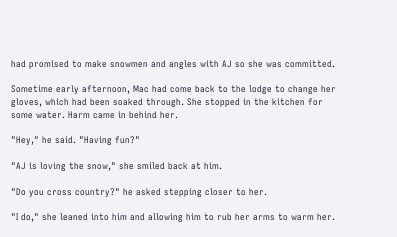had promised to make snowmen and angles with AJ so she was committed.

Sometime early afternoon, Mac had come back to the lodge to change her gloves, which had been soaked through. She stopped in the kitchen for some water. Harm came in behind her.

"Hey," he said. "Having fun?"

"AJ is loving the snow," she smiled back at him.

"Do you cross country?" he asked stepping closer to her.

"I do," she leaned into him and allowing him to rub her arms to warm her.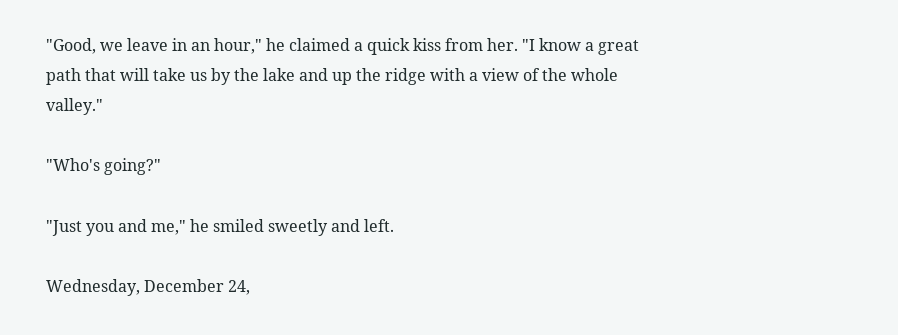"Good, we leave in an hour," he claimed a quick kiss from her. "I know a great path that will take us by the lake and up the ridge with a view of the whole valley."

"Who's going?"

"Just you and me," he smiled sweetly and left.

Wednesday, December 24,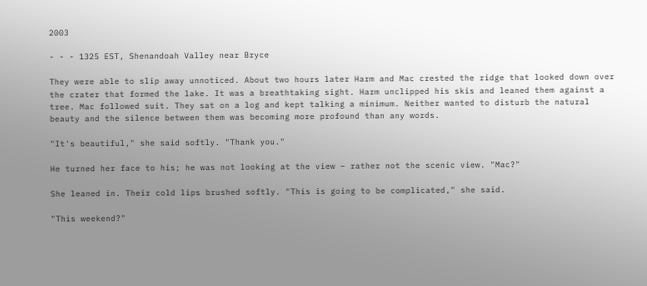2003

- - - 1325 EST, Shenandoah Valley near Bryce

They were able to slip away unnoticed. About two hours later Harm and Mac crested the ridge that looked down over the crater that formed the lake. It was a breathtaking sight. Harm unclipped his skis and leaned them against a tree. Mac followed suit. They sat on a log and kept talking a minimum. Neither wanted to disturb the natural beauty and the silence between them was becoming more profound than any words.

"It's beautiful," she said softly. "Thank you."

He turned her face to his; he was not looking at the view – rather not the scenic view. "Mac?"

She leaned in. Their cold lips brushed softly. "This is going to be complicated," she said.

"This weekend?"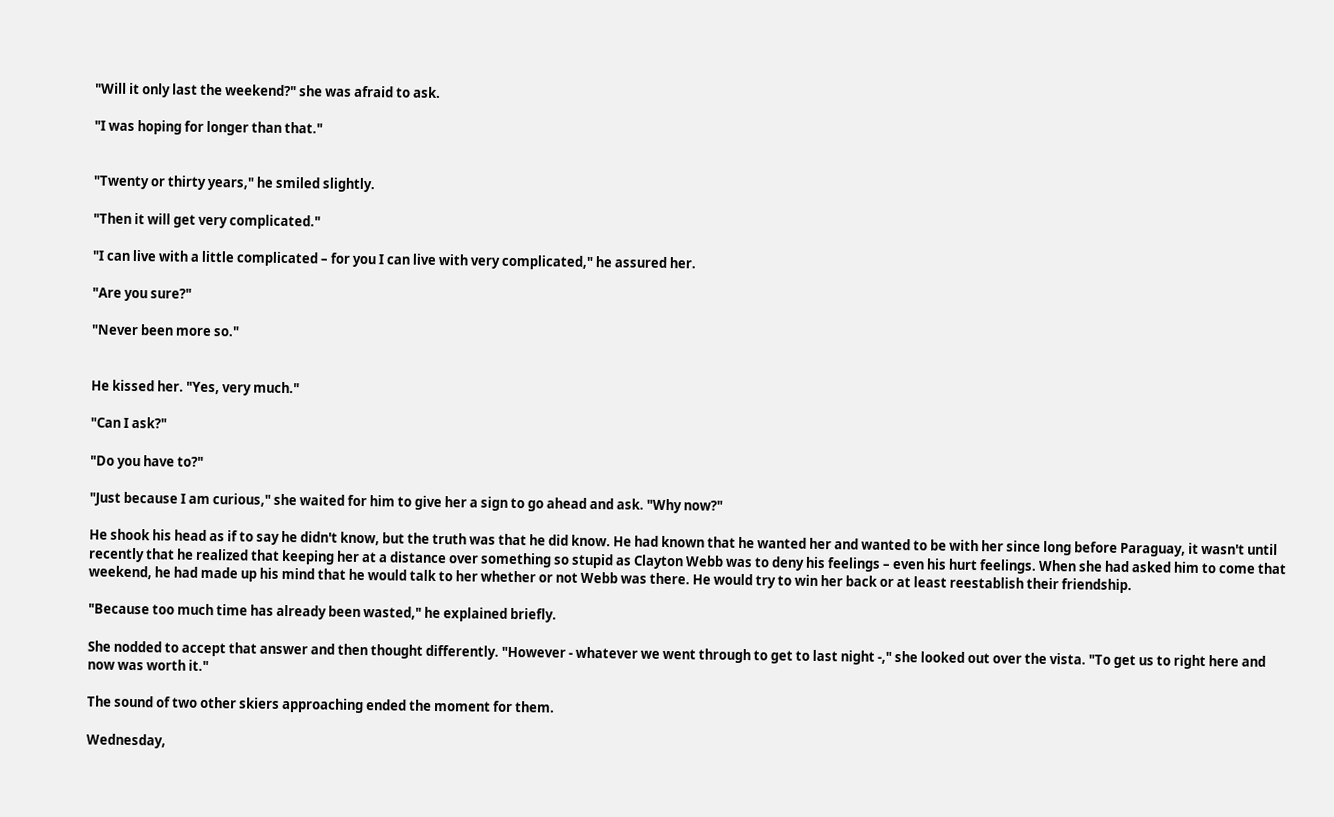"Will it only last the weekend?" she was afraid to ask.

"I was hoping for longer than that."


"Twenty or thirty years," he smiled slightly.

"Then it will get very complicated."

"I can live with a little complicated – for you I can live with very complicated," he assured her.

"Are you sure?"

"Never been more so."


He kissed her. "Yes, very much."

"Can I ask?"

"Do you have to?"

"Just because I am curious," she waited for him to give her a sign to go ahead and ask. "Why now?"

He shook his head as if to say he didn't know, but the truth was that he did know. He had known that he wanted her and wanted to be with her since long before Paraguay, it wasn't until recently that he realized that keeping her at a distance over something so stupid as Clayton Webb was to deny his feelings – even his hurt feelings. When she had asked him to come that weekend, he had made up his mind that he would talk to her whether or not Webb was there. He would try to win her back or at least reestablish their friendship.

"Because too much time has already been wasted," he explained briefly.

She nodded to accept that answer and then thought differently. "However - whatever we went through to get to last night -," she looked out over the vista. "To get us to right here and now was worth it."

The sound of two other skiers approaching ended the moment for them.

Wednesday,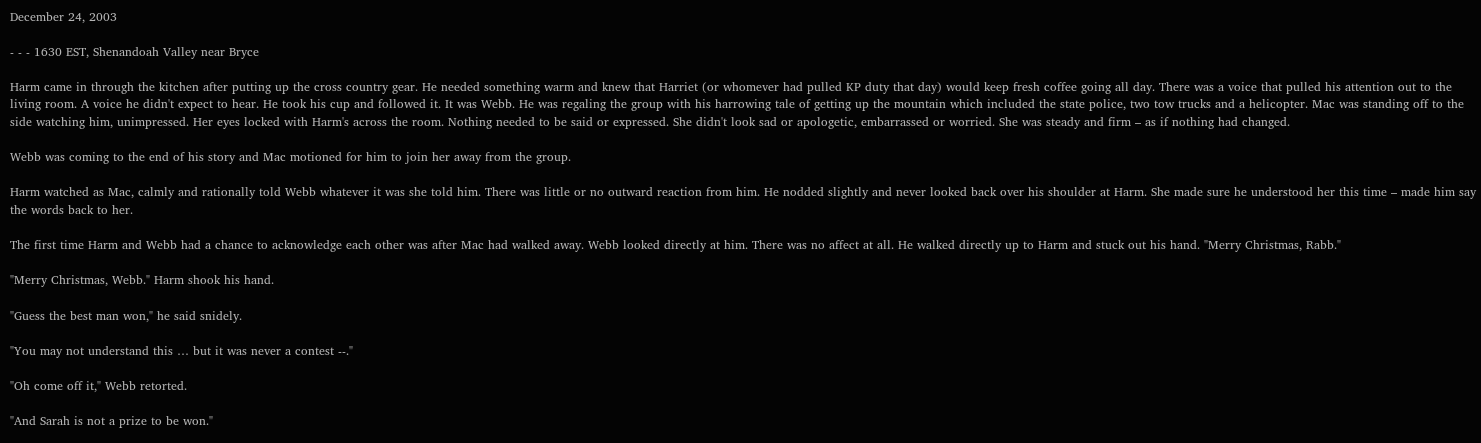December 24, 2003

- - - 1630 EST, Shenandoah Valley near Bryce

Harm came in through the kitchen after putting up the cross country gear. He needed something warm and knew that Harriet (or whomever had pulled KP duty that day) would keep fresh coffee going all day. There was a voice that pulled his attention out to the living room. A voice he didn't expect to hear. He took his cup and followed it. It was Webb. He was regaling the group with his harrowing tale of getting up the mountain which included the state police, two tow trucks and a helicopter. Mac was standing off to the side watching him, unimpressed. Her eyes locked with Harm's across the room. Nothing needed to be said or expressed. She didn't look sad or apologetic, embarrassed or worried. She was steady and firm – as if nothing had changed.

Webb was coming to the end of his story and Mac motioned for him to join her away from the group.

Harm watched as Mac, calmly and rationally told Webb whatever it was she told him. There was little or no outward reaction from him. He nodded slightly and never looked back over his shoulder at Harm. She made sure he understood her this time – made him say the words back to her.

The first time Harm and Webb had a chance to acknowledge each other was after Mac had walked away. Webb looked directly at him. There was no affect at all. He walked directly up to Harm and stuck out his hand. "Merry Christmas, Rabb."

"Merry Christmas, Webb." Harm shook his hand.

"Guess the best man won," he said snidely.

"You may not understand this … but it was never a contest --."

"Oh come off it," Webb retorted.

"And Sarah is not a prize to be won."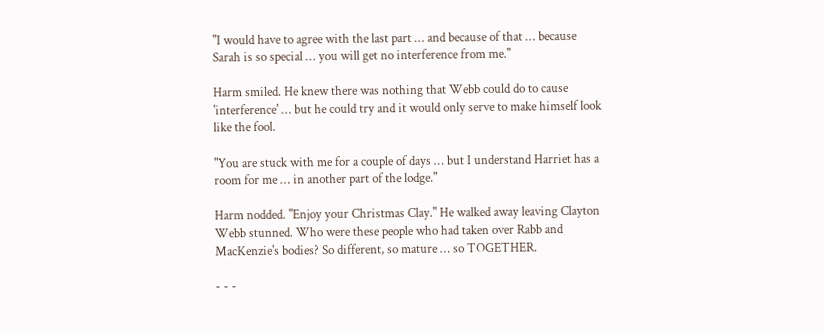"I would have to agree with the last part … and because of that … because Sarah is so special … you will get no interference from me."

Harm smiled. He knew there was nothing that Webb could do to cause 'interference' … but he could try and it would only serve to make himself look like the fool.

"You are stuck with me for a couple of days … but I understand Harriet has a room for me … in another part of the lodge."

Harm nodded. "Enjoy your Christmas Clay." He walked away leaving Clayton Webb stunned. Who were these people who had taken over Rabb and MacKenzie's bodies? So different, so mature … so TOGETHER.

- - -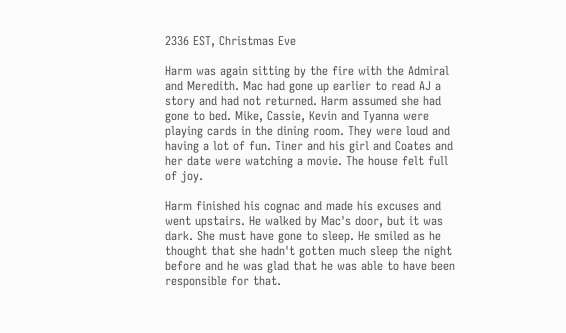2336 EST, Christmas Eve

Harm was again sitting by the fire with the Admiral and Meredith. Mac had gone up earlier to read AJ a story and had not returned. Harm assumed she had gone to bed. Mike, Cassie, Kevin and Tyanna were playing cards in the dining room. They were loud and having a lot of fun. Tiner and his girl and Coates and her date were watching a movie. The house felt full of joy.

Harm finished his cognac and made his excuses and went upstairs. He walked by Mac's door, but it was dark. She must have gone to sleep. He smiled as he thought that she hadn't gotten much sleep the night before and he was glad that he was able to have been responsible for that.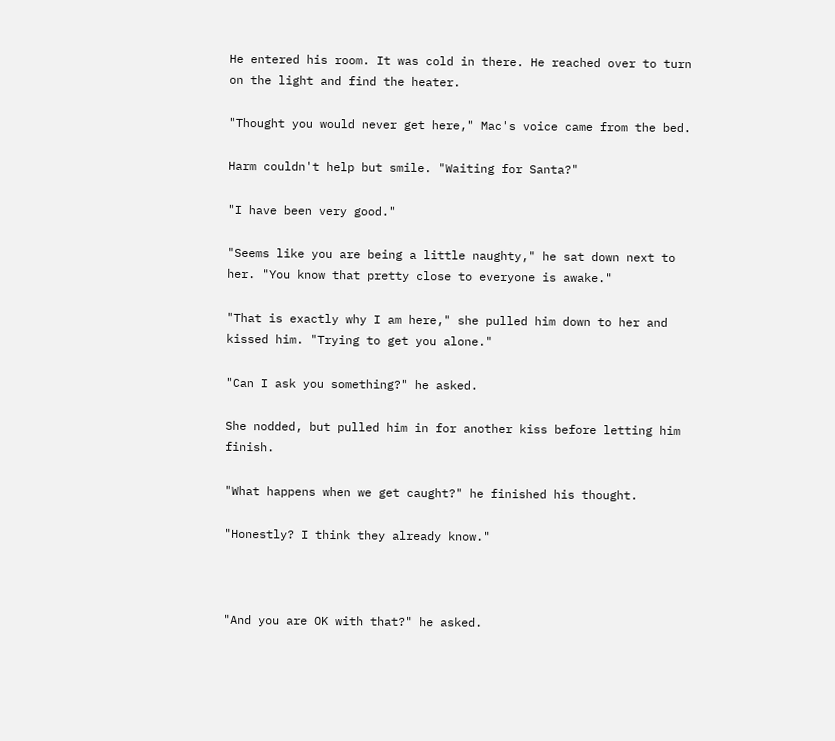He entered his room. It was cold in there. He reached over to turn on the light and find the heater.

"Thought you would never get here," Mac's voice came from the bed.

Harm couldn't help but smile. "Waiting for Santa?"

"I have been very good."

"Seems like you are being a little naughty," he sat down next to her. "You know that pretty close to everyone is awake."

"That is exactly why I am here," she pulled him down to her and kissed him. "Trying to get you alone."

"Can I ask you something?" he asked.

She nodded, but pulled him in for another kiss before letting him finish.

"What happens when we get caught?" he finished his thought.

"Honestly? I think they already know."



"And you are OK with that?" he asked.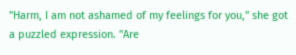"Harm, I am not ashamed of my feelings for you," she got a puzzled expression. "Are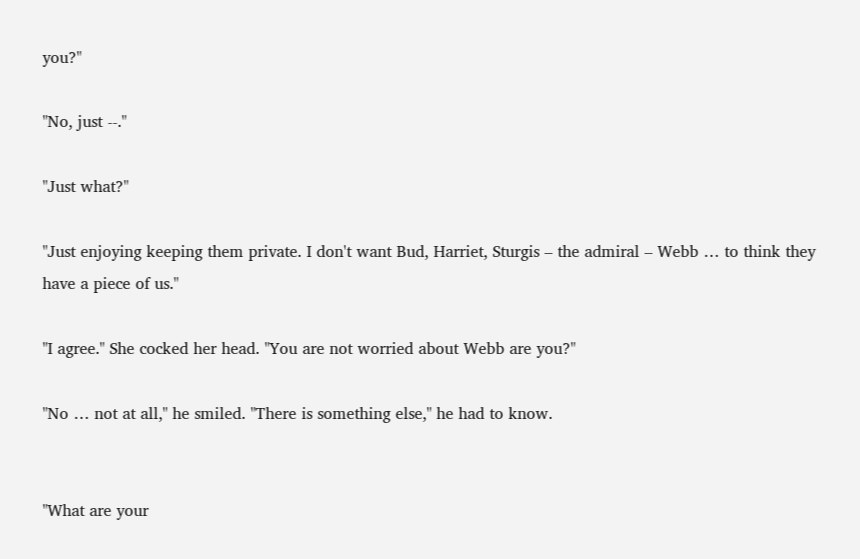you?"

"No, just --."

"Just what?"

"Just enjoying keeping them private. I don't want Bud, Harriet, Sturgis – the admiral – Webb … to think they have a piece of us."

"I agree." She cocked her head. "You are not worried about Webb are you?"

"No … not at all," he smiled. "There is something else," he had to know.


"What are your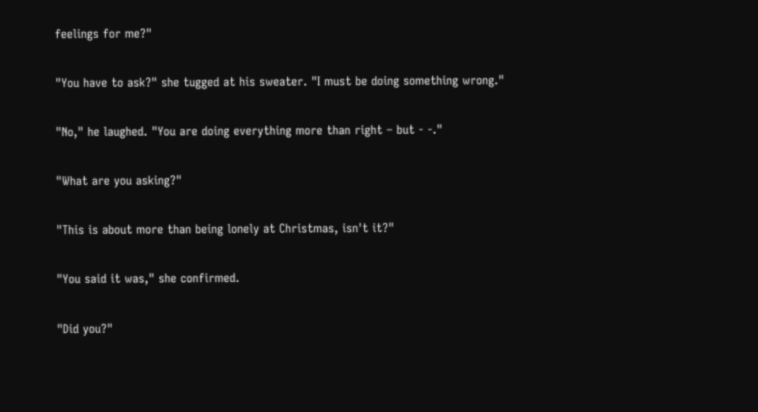feelings for me?"

"You have to ask?" she tugged at his sweater. "I must be doing something wrong."

"No," he laughed. "You are doing everything more than right – but - -."

"What are you asking?"

"This is about more than being lonely at Christmas, isn't it?"

"You said it was," she confirmed.

"Did you?"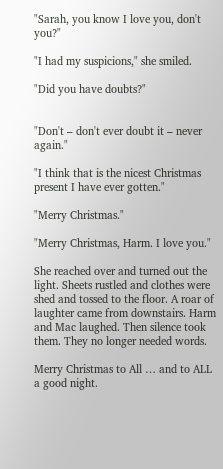"Sarah, you know I love you, don't you?"

"I had my suspicions," she smiled.

"Did you have doubts?"


"Don't – don't ever doubt it – never again."

"I think that is the nicest Christmas present I have ever gotten."

"Merry Christmas."

"Merry Christmas, Harm. I love you."

She reached over and turned out the light. Sheets rustled and clothes were shed and tossed to the floor. A roar of laughter came from downstairs. Harm and Mac laughed. Then silence took them. They no longer needed words.

Merry Christmas to All … and to ALL a good night.